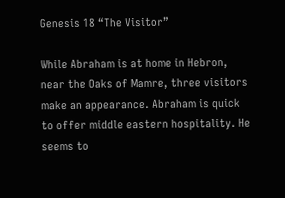Genesis 18 “The Visitor”

While Abraham is at home in Hebron, near the Oaks of Mamre, three visitors make an appearance. Abraham is quick to offer middle eastern hospitality. He seems to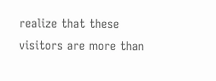realize that these visitors are more than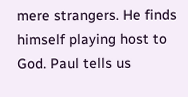mere strangers. He finds himself playing host to God. Paul tells us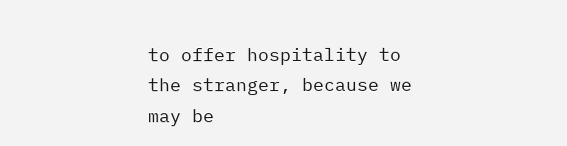to offer hospitality to the stranger, because we may be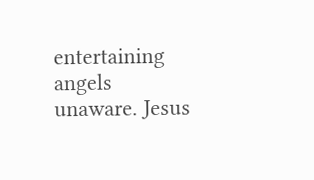entertaining angels unaware. Jesus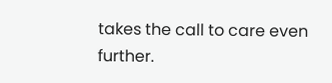takes the call to care even further.